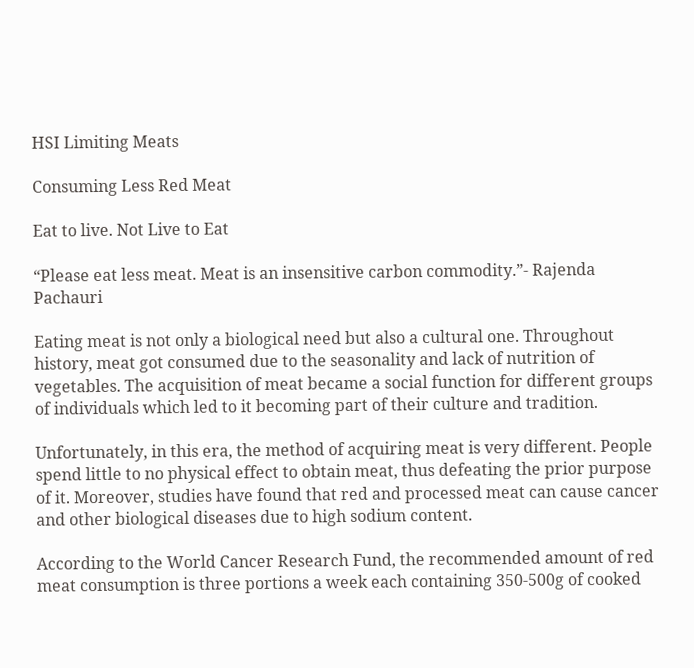HSI Limiting Meats

Consuming Less Red Meat

Eat to live. Not Live to Eat

“Please eat less meat. Meat is an insensitive carbon commodity.”- Rajenda Pachauri

Eating meat is not only a biological need but also a cultural one. Throughout history, meat got consumed due to the seasonality and lack of nutrition of vegetables. The acquisition of meat became a social function for different groups of individuals which led to it becoming part of their culture and tradition.

Unfortunately, in this era, the method of acquiring meat is very different. People spend little to no physical effect to obtain meat, thus defeating the prior purpose of it. Moreover, studies have found that red and processed meat can cause cancer and other biological diseases due to high sodium content.

According to the World Cancer Research Fund, the recommended amount of red meat consumption is three portions a week each containing 350-500g of cooked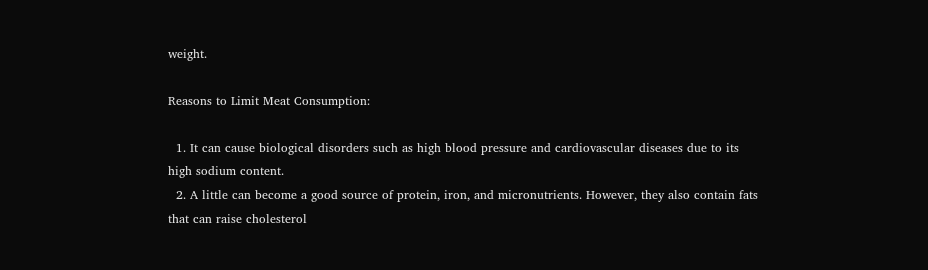weight.

Reasons to Limit Meat Consumption:

  1. It can cause biological disorders such as high blood pressure and cardiovascular diseases due to its high sodium content.
  2. A little can become a good source of protein, iron, and micronutrients. However, they also contain fats that can raise cholesterol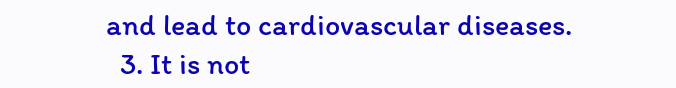and lead to cardiovascular diseases.
  3. It is not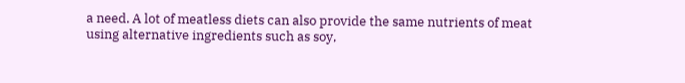a need. A lot of meatless diets can also provide the same nutrients of meat using alternative ingredients such as soy,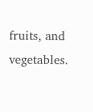fruits, and vegetables.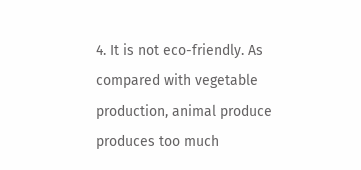4. It is not eco-friendly. As compared with vegetable production, animal produce produces too much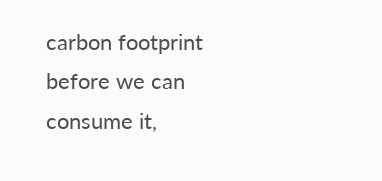carbon footprint before we can consume it,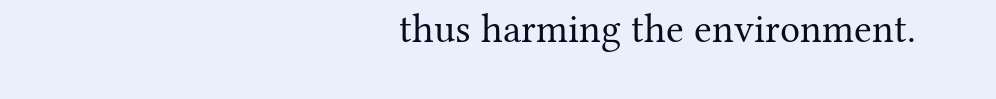thus harming the environment.